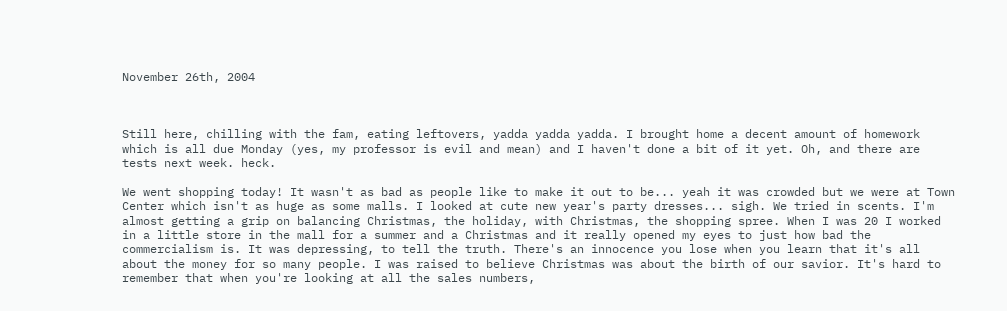November 26th, 2004



Still here, chilling with the fam, eating leftovers, yadda yadda yadda. I brought home a decent amount of homework which is all due Monday (yes, my professor is evil and mean) and I haven't done a bit of it yet. Oh, and there are tests next week. heck.

We went shopping today! It wasn't as bad as people like to make it out to be... yeah it was crowded but we were at Town Center which isn't as huge as some malls. I looked at cute new year's party dresses... sigh. We tried in scents. I'm almost getting a grip on balancing Christmas, the holiday, with Christmas, the shopping spree. When I was 20 I worked in a little store in the mall for a summer and a Christmas and it really opened my eyes to just how bad the commercialism is. It was depressing, to tell the truth. There's an innocence you lose when you learn that it's all about the money for so many people. I was raised to believe Christmas was about the birth of our savior. It's hard to remember that when you're looking at all the sales numbers,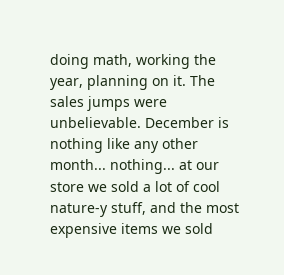doing math, working the year, planning on it. The sales jumps were unbelievable. December is nothing like any other month... nothing... at our store we sold a lot of cool nature-y stuff, and the most expensive items we sold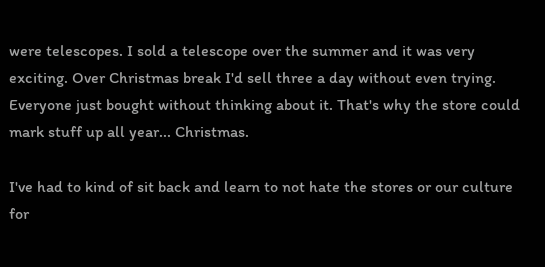were telescopes. I sold a telescope over the summer and it was very exciting. Over Christmas break I'd sell three a day without even trying. Everyone just bought without thinking about it. That's why the store could mark stuff up all year... Christmas.

I've had to kind of sit back and learn to not hate the stores or our culture for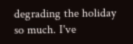degrading the holiday so much. I've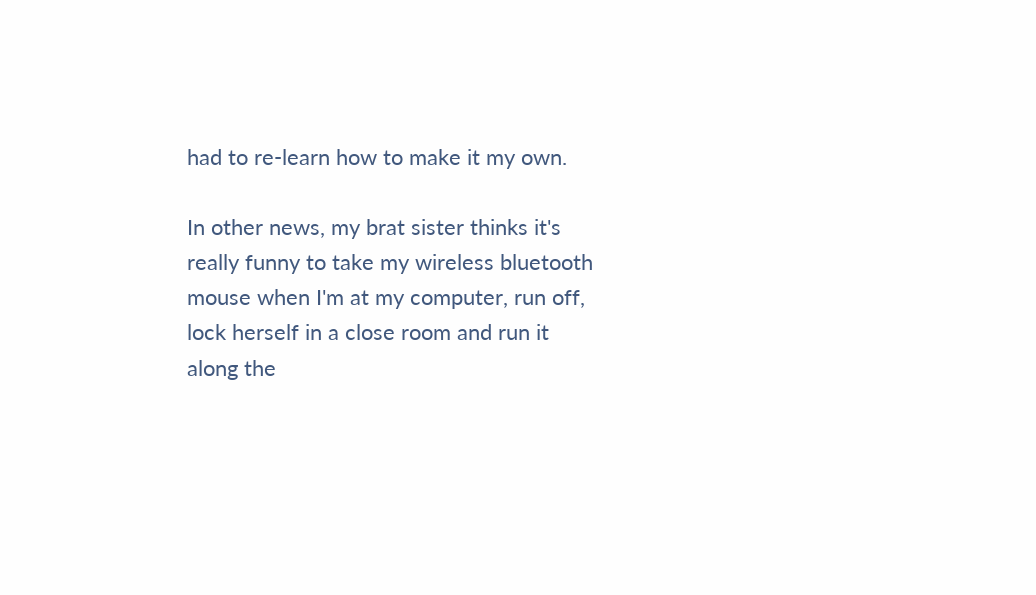had to re-learn how to make it my own.

In other news, my brat sister thinks it's really funny to take my wireless bluetooth mouse when I'm at my computer, run off, lock herself in a close room and run it along the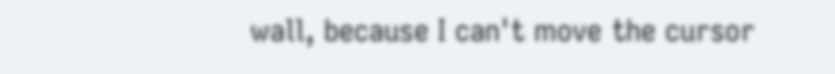wall, because I can't move the cursor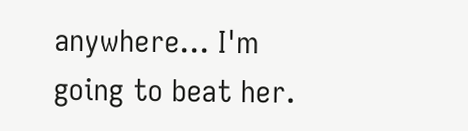anywhere... I'm going to beat her.